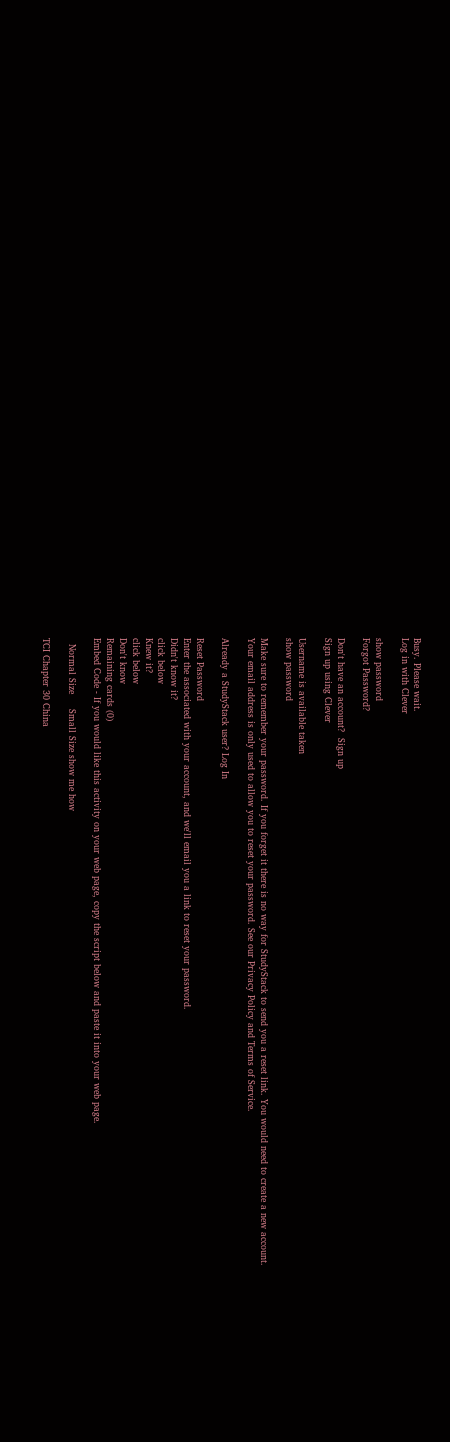Busy. Please wait.
Log in with Clever

show password
Forgot Password?

Don't have an account?  Sign up
Sign up using Clever

Username is available taken
show password

Make sure to remember your password. If you forget it there is no way for StudyStack to send you a reset link. You would need to create a new account.
Your email address is only used to allow you to reset your password. See our Privacy Policy and Terms of Service.

Already a StudyStack user? Log In

Reset Password
Enter the associated with your account, and we'll email you a link to reset your password.
Didn't know it?
click below
Knew it?
click below
Don't know
Remaining cards (0)
Embed Code - If you would like this activity on your web page, copy the script below and paste it into your web page.

  Normal Size     Small Size show me how

TCI Chapter 30 China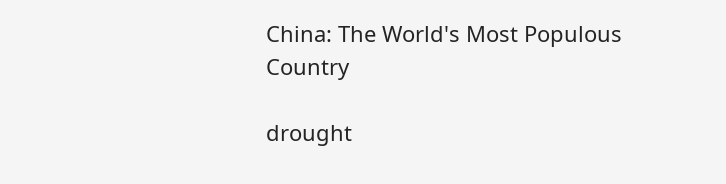China: The World's Most Populous Country

drought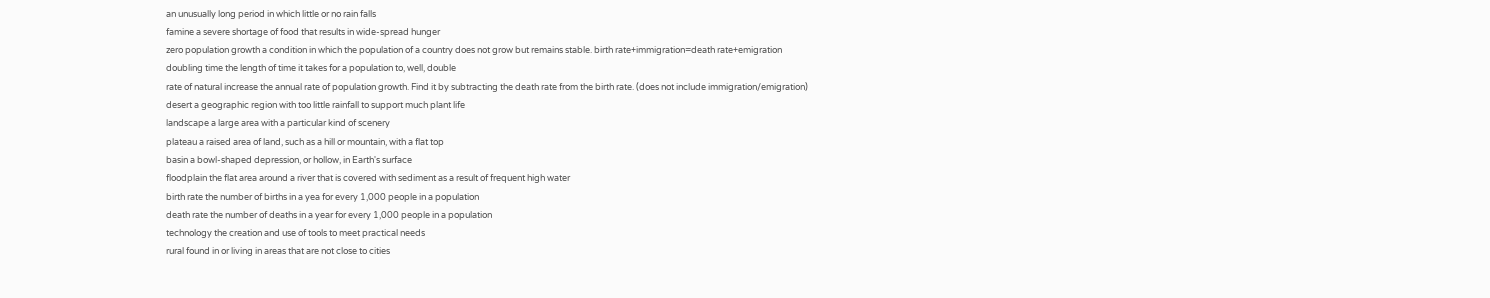an unusually long period in which little or no rain falls
famine a severe shortage of food that results in wide-spread hunger
zero population growth a condition in which the population of a country does not grow but remains stable. birth rate+immigration=death rate+emigration
doubling time the length of time it takes for a population to, well, double
rate of natural increase the annual rate of population growth. Find it by subtracting the death rate from the birth rate. (does not include immigration/emigration)
desert a geographic region with too little rainfall to support much plant life
landscape a large area with a particular kind of scenery
plateau a raised area of land, such as a hill or mountain, with a flat top
basin a bowl-shaped depression, or hollow, in Earth's surface
floodplain the flat area around a river that is covered with sediment as a result of frequent high water
birth rate the number of births in a yea for every 1,000 people in a population
death rate the number of deaths in a year for every 1,000 people in a population
technology the creation and use of tools to meet practical needs
rural found in or living in areas that are not close to cities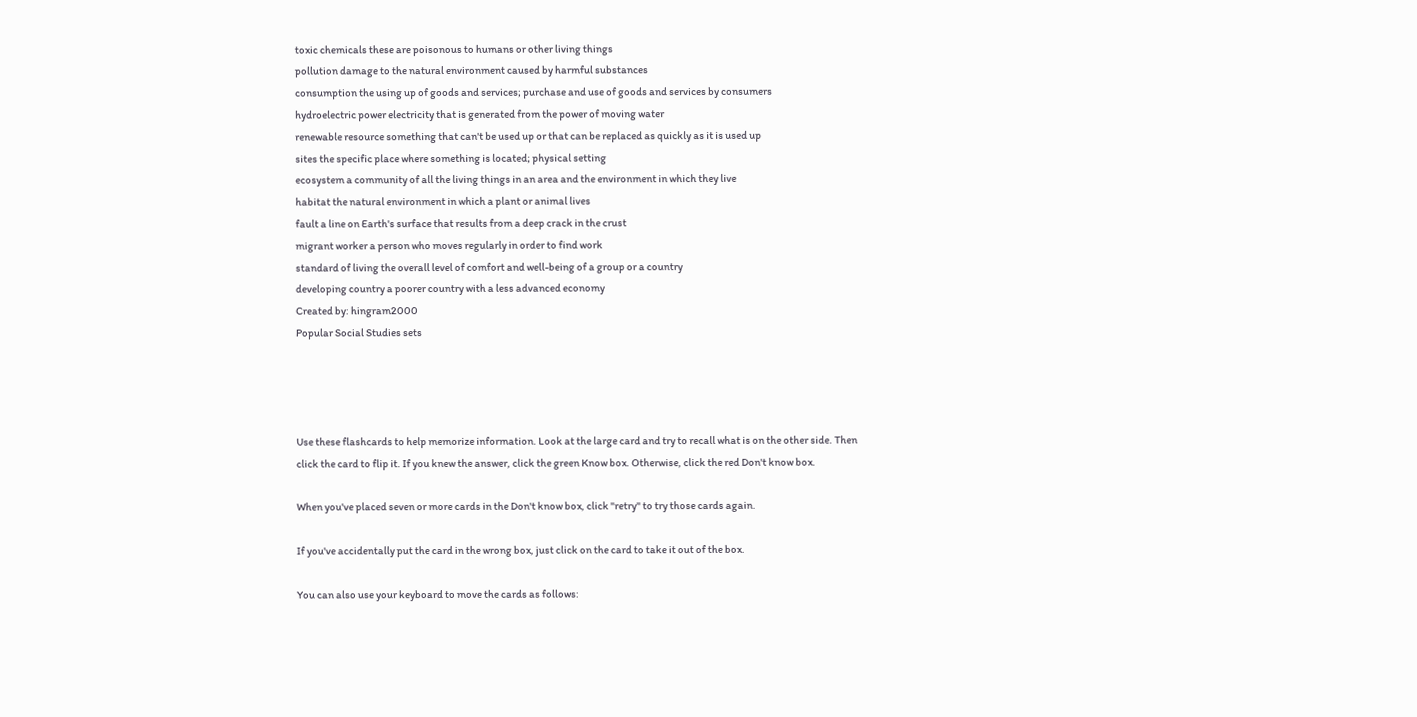toxic chemicals these are poisonous to humans or other living things
pollution damage to the natural environment caused by harmful substances
consumption the using up of goods and services; purchase and use of goods and services by consumers
hydroelectric power electricity that is generated from the power of moving water
renewable resource something that can't be used up or that can be replaced as quickly as it is used up
sites the specific place where something is located; physical setting
ecosystem a community of all the living things in an area and the environment in which they live
habitat the natural environment in which a plant or animal lives
fault a line on Earth's surface that results from a deep crack in the crust
migrant worker a person who moves regularly in order to find work
standard of living the overall level of comfort and well-being of a group or a country
developing country a poorer country with a less advanced economy
Created by: hingram2000
Popular Social Studies sets




Use these flashcards to help memorize information. Look at the large card and try to recall what is on the other side. Then click the card to flip it. If you knew the answer, click the green Know box. Otherwise, click the red Don't know box.

When you've placed seven or more cards in the Don't know box, click "retry" to try those cards again.

If you've accidentally put the card in the wrong box, just click on the card to take it out of the box.

You can also use your keyboard to move the cards as follows: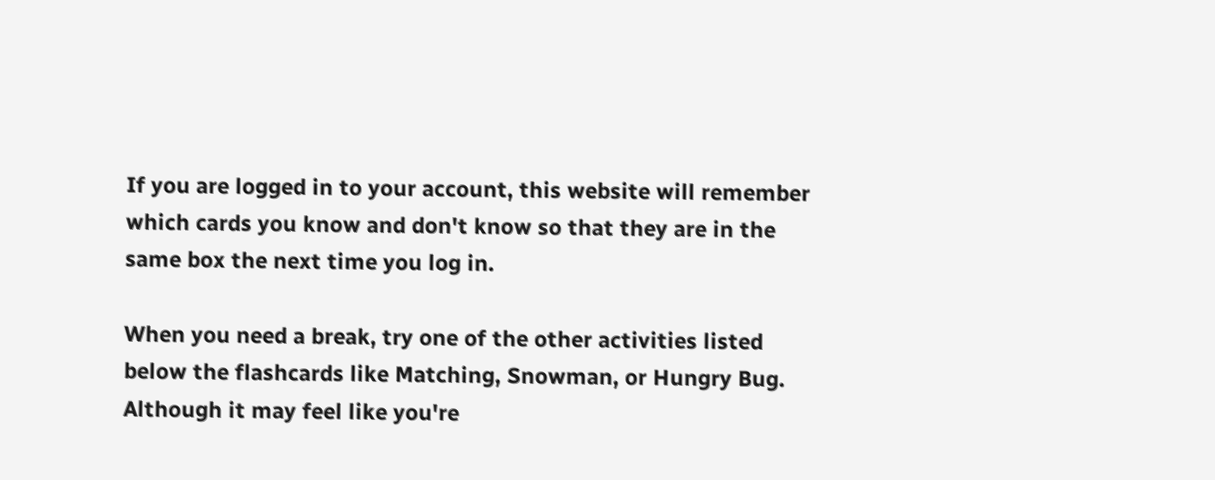If you are logged in to your account, this website will remember which cards you know and don't know so that they are in the same box the next time you log in.

When you need a break, try one of the other activities listed below the flashcards like Matching, Snowman, or Hungry Bug. Although it may feel like you're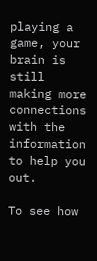playing a game, your brain is still making more connections with the information to help you out.

To see how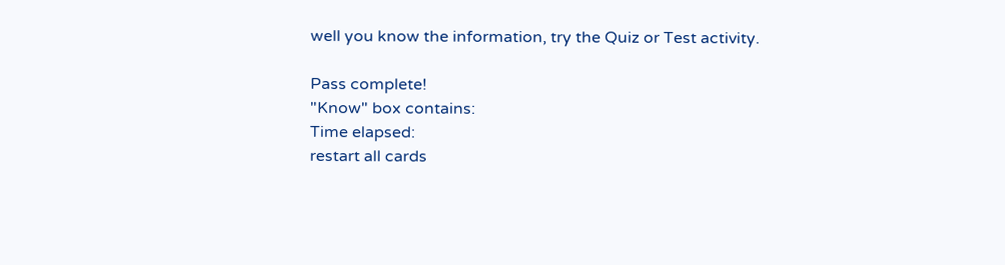well you know the information, try the Quiz or Test activity.

Pass complete!
"Know" box contains:
Time elapsed:
restart all cards